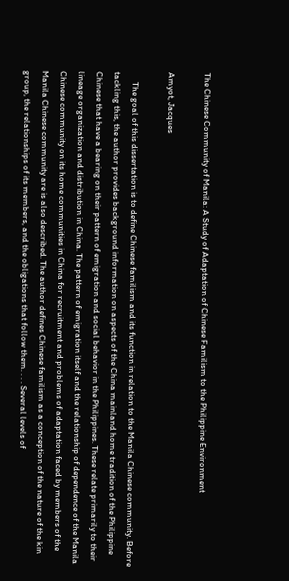The Chinese Community of Manila: A Study of Adaptation of Chinese Familism to the Philippine Environment

Amyot, Jacques

     The goal of this dissertation is to define Chinese familism and its function in relation to the Manila Chinese community. Before tackling this, the author provides background information on aspects of the China mainland home tradition of the Philippine Chinese that have a bearing on their pattern of emigration and social behavior in the Philippines. These relate primarily to their lineage organization and distribution in China. The pattern of emigration itself and the relationship of dependence of the Manila Chinese community on its home communities in China for recruitment and problems of adaptation faced by members of the Manila Chinese community are is also described. The author defines Chinese familism as a conception of the nature of the kin group, the relationships of its members, and the obligations that follow them. . . . Several levels of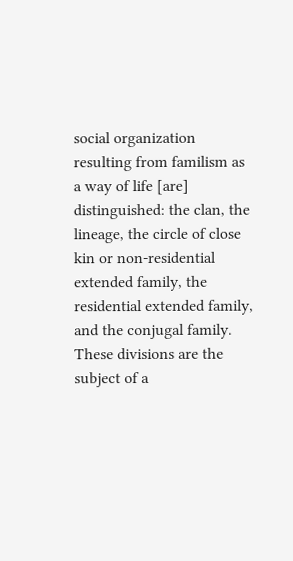social organization resulting from familism as a way of life [are] distinguished: the clan, the lineage, the circle of close kin or non-residential extended family, the residential extended family, and the conjugal family. These divisions are the subject of a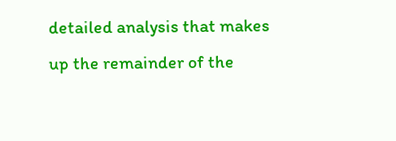detailed analysis that makes up the remainder of the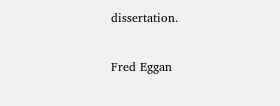dissertation.

Fred Eggan